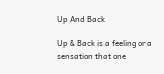Up And Back

Up & Back is a feeling or a sensation that one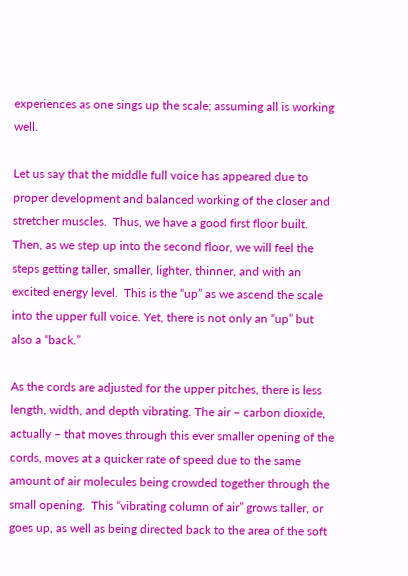experiences as one sings up the scale; assuming all is working well.

Let us say that the middle full voice has appeared due to proper development and balanced working of the closer and stretcher muscles.  Thus, we have a good first floor built. Then, as we step up into the second floor, we will feel the steps getting taller, smaller, lighter, thinner, and with an excited energy level.  This is the “up” as we ascend the scale into the upper full voice. Yet, there is not only an “up” but also a “back.”

As the cords are adjusted for the upper pitches, there is less length, width, and depth vibrating. The air – carbon dioxide, actually – that moves through this ever smaller opening of the cords, moves at a quicker rate of speed due to the same amount of air molecules being crowded together through the small opening.  This “vibrating column of air” grows taller, or goes up, as well as being directed back to the area of the soft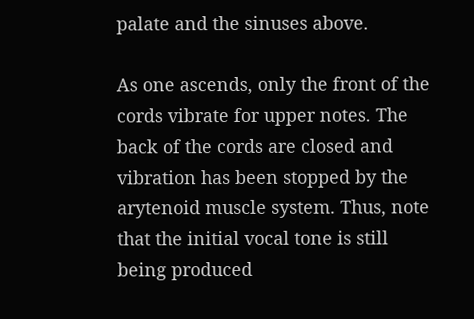palate and the sinuses above.

As one ascends, only the front of the cords vibrate for upper notes. The back of the cords are closed and vibration has been stopped by the arytenoid muscle system. Thus, note that the initial vocal tone is still being produced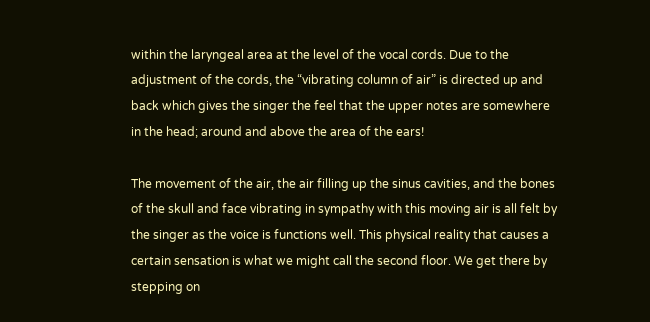within the laryngeal area at the level of the vocal cords. Due to the adjustment of the cords, the “vibrating column of air” is directed up and back which gives the singer the feel that the upper notes are somewhere in the head; around and above the area of the ears!

The movement of the air, the air filling up the sinus cavities, and the bones of the skull and face vibrating in sympathy with this moving air is all felt by the singer as the voice is functions well. This physical reality that causes a certain sensation is what we might call the second floor. We get there by stepping on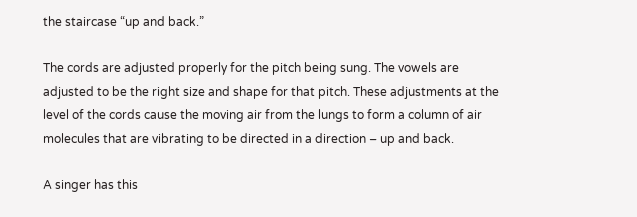the staircase “up and back.”

The cords are adjusted properly for the pitch being sung. The vowels are adjusted to be the right size and shape for that pitch. These adjustments at the level of the cords cause the moving air from the lungs to form a column of air molecules that are vibrating to be directed in a direction – up and back.

A singer has this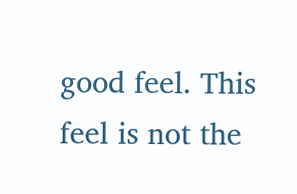good feel. This feel is not the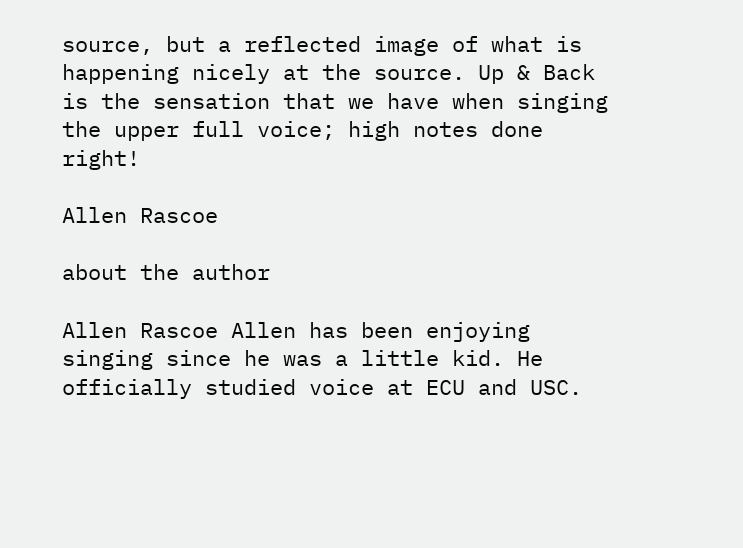source, but a reflected image of what is happening nicely at the source. Up & Back is the sensation that we have when singing the upper full voice; high notes done right!

Allen Rascoe

about the author

Allen Rascoe Allen has been enjoying singing since he was a little kid. He officially studied voice at ECU and USC.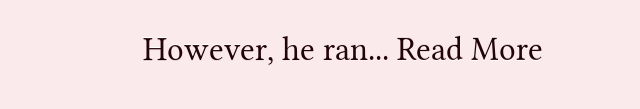However, he ran... Read More